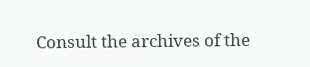Consult the archives of the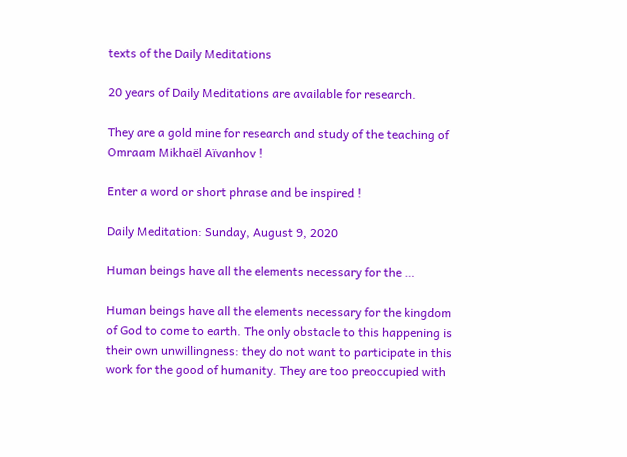texts of the Daily Meditations

20 years of Daily Meditations are available for research.

They are a gold mine for research and study of the teaching of Omraam Mikhaël Aïvanhov !

Enter a word or short phrase and be inspired !

Daily Meditation: Sunday, August 9, 2020

Human beings have all the elements necessary for the …

Human beings have all the elements necessary for the kingdom of God to come to earth. The only obstacle to this happening is their own unwillingness: they do not want to participate in this work for the good of humanity. They are too preoccupied with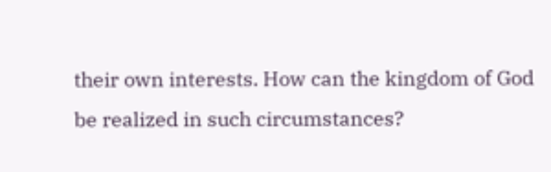their own interests. How can the kingdom of God be realized in such circumstances?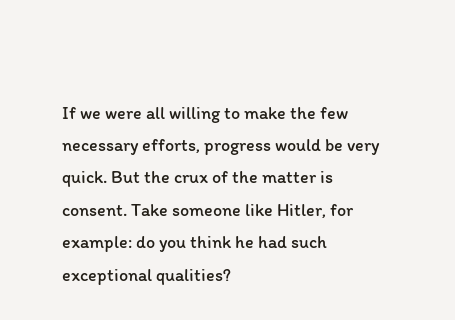If we were all willing to make the few necessary efforts, progress would be very quick. But the crux of the matter is consent. Take someone like Hitler, for example: do you think he had such exceptional qualities?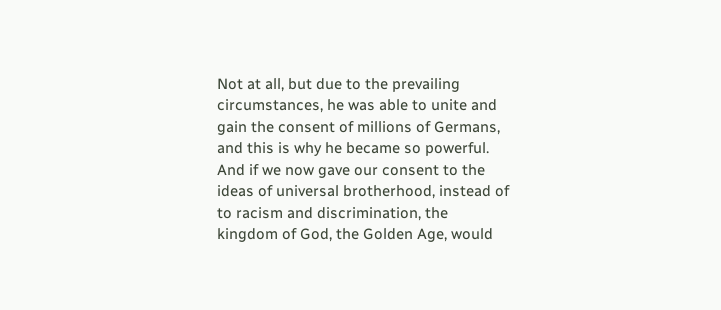Not at all, but due to the prevailing circumstances, he was able to unite and gain the consent of millions of Germans, and this is why he became so powerful. And if we now gave our consent to the ideas of universal brotherhood, instead of to racism and discrimination, the kingdom of God, the Golden Age, would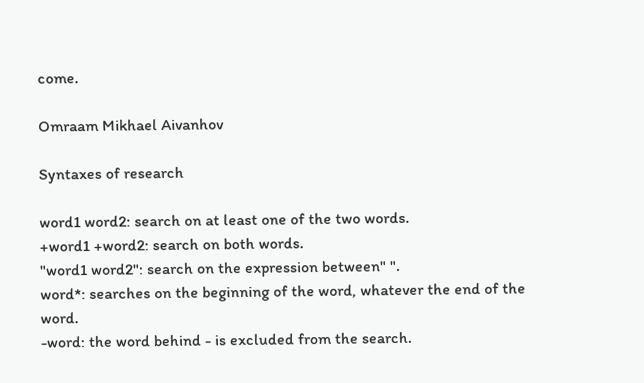come.

Omraam Mikhael Aivanhov

Syntaxes of research

word1 word2: search on at least one of the two words.
+word1 +word2: search on both words.
"word1 word2": search on the expression between" ".
word*: searches on the beginning of the word, whatever the end of the word.
-word: the word behind - is excluded from the search.